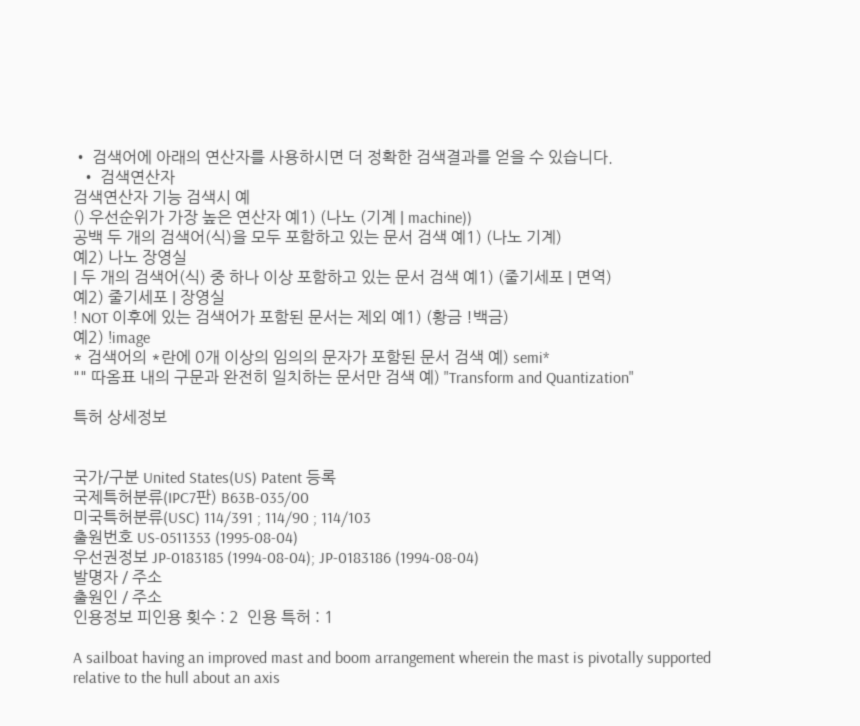• 검색어에 아래의 연산자를 사용하시면 더 정확한 검색결과를 얻을 수 있습니다.
  • 검색연산자
검색연산자 기능 검색시 예
() 우선순위가 가장 높은 연산자 예1) (나노 (기계 | machine))
공백 두 개의 검색어(식)을 모두 포함하고 있는 문서 검색 예1) (나노 기계)
예2) 나노 장영실
| 두 개의 검색어(식) 중 하나 이상 포함하고 있는 문서 검색 예1) (줄기세포 | 면역)
예2) 줄기세포 | 장영실
! NOT 이후에 있는 검색어가 포함된 문서는 제외 예1) (황금 !백금)
예2) !image
* 검색어의 *란에 0개 이상의 임의의 문자가 포함된 문서 검색 예) semi*
"" 따옴표 내의 구문과 완전히 일치하는 문서만 검색 예) "Transform and Quantization"

특허 상세정보


국가/구분 United States(US) Patent 등록
국제특허분류(IPC7판) B63B-035/00
미국특허분류(USC) 114/391 ; 114/90 ; 114/103
출원번호 US-0511353 (1995-08-04)
우선권정보 JP-0183185 (1994-08-04); JP-0183186 (1994-08-04)
발명자 / 주소
출원인 / 주소
인용정보 피인용 횟수 : 2  인용 특허 : 1

A sailboat having an improved mast and boom arrangement wherein the mast is pivotally supported relative to the hull about an axis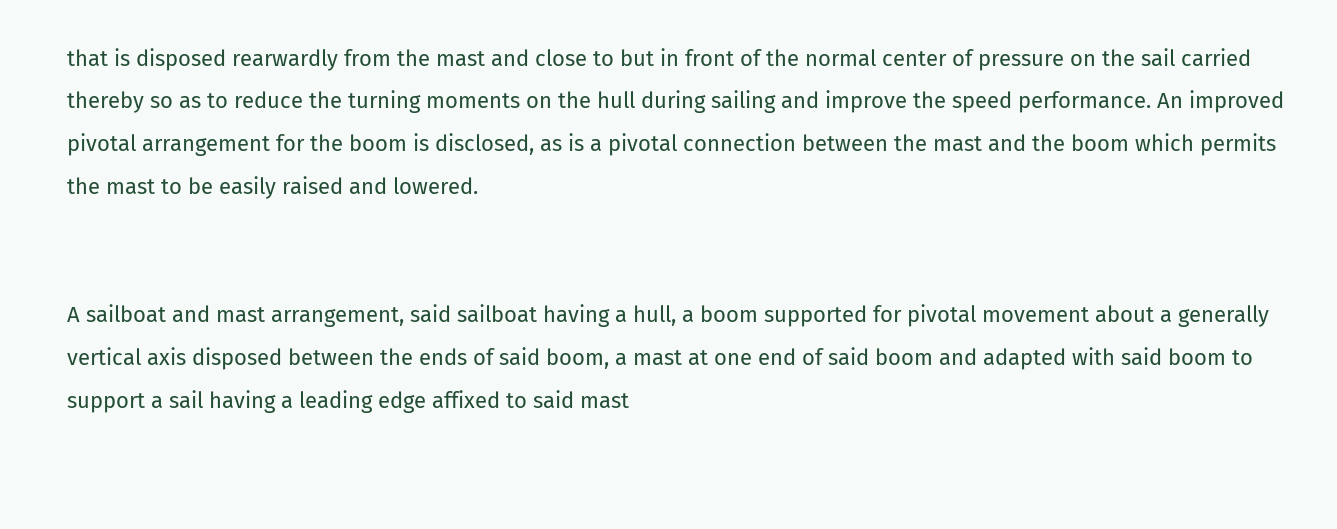that is disposed rearwardly from the mast and close to but in front of the normal center of pressure on the sail carried thereby so as to reduce the turning moments on the hull during sailing and improve the speed performance. An improved pivotal arrangement for the boom is disclosed, as is a pivotal connection between the mast and the boom which permits the mast to be easily raised and lowered.


A sailboat and mast arrangement, said sailboat having a hull, a boom supported for pivotal movement about a generally vertical axis disposed between the ends of said boom, a mast at one end of said boom and adapted with said boom to support a sail having a leading edge affixed to said mast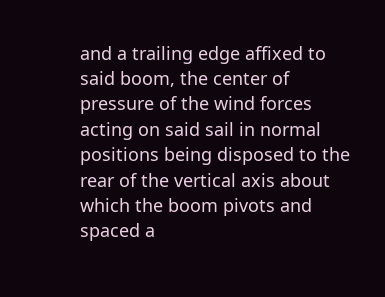and a trailing edge affixed to said boom, the center of pressure of the wind forces acting on said sail in normal positions being disposed to the rear of the vertical axis about which the boom pivots and spaced a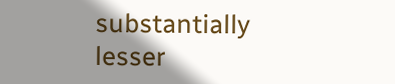substantially lesser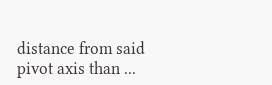distance from said pivot axis than ...